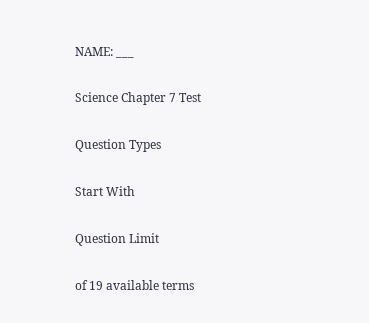NAME: ___

Science Chapter 7 Test

Question Types

Start With

Question Limit

of 19 available terms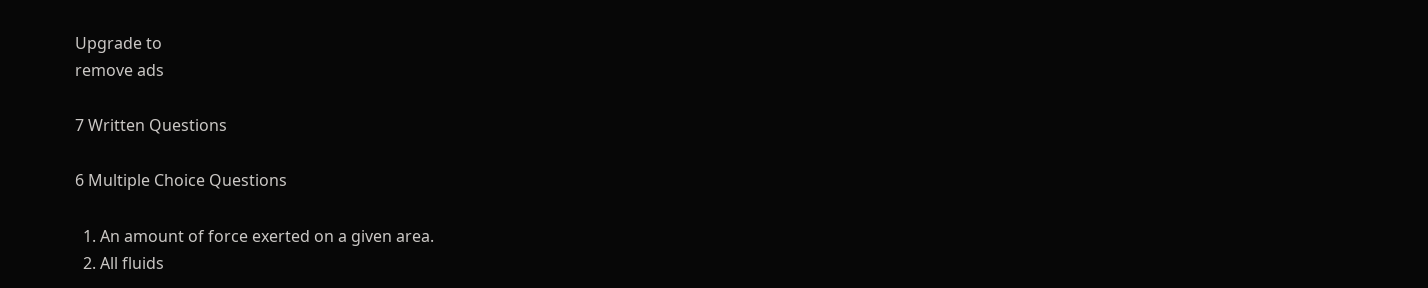Upgrade to
remove ads

7 Written Questions

6 Multiple Choice Questions

  1. An amount of force exerted on a given area.
  2. All fluids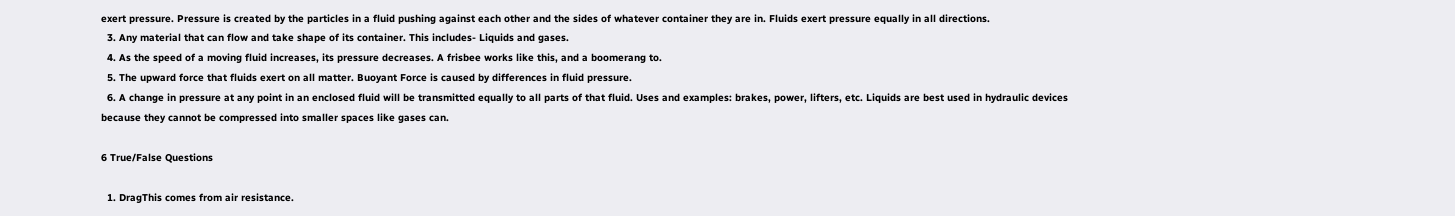exert pressure. Pressure is created by the particles in a fluid pushing against each other and the sides of whatever container they are in. Fluids exert pressure equally in all directions.
  3. Any material that can flow and take shape of its container. This includes- Liquids and gases.
  4. As the speed of a moving fluid increases, its pressure decreases. A frisbee works like this, and a boomerang to.
  5. The upward force that fluids exert on all matter. Buoyant Force is caused by differences in fluid pressure.
  6. A change in pressure at any point in an enclosed fluid will be transmitted equally to all parts of that fluid. Uses and examples: brakes, power, lifters, etc. Liquids are best used in hydraulic devices because they cannot be compressed into smaller spaces like gases can.

6 True/False Questions

  1. DragThis comes from air resistance.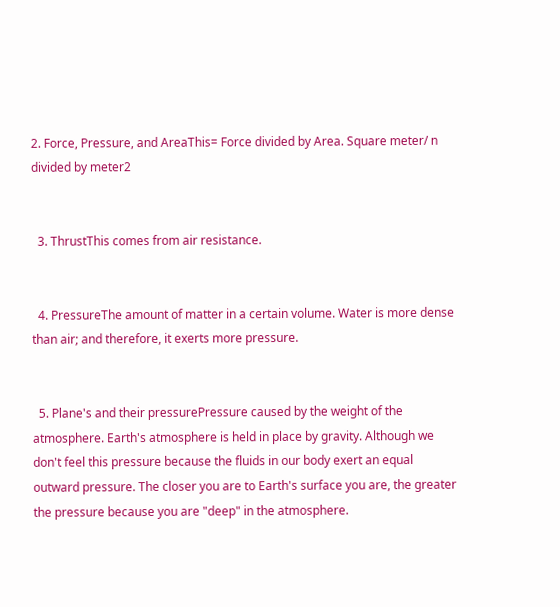2. Force, Pressure, and AreaThis= Force divided by Area. Square meter/ n divided by meter2


  3. ThrustThis comes from air resistance.


  4. PressureThe amount of matter in a certain volume. Water is more dense than air; and therefore, it exerts more pressure.


  5. Plane's and their pressurePressure caused by the weight of the atmosphere. Earth's atmosphere is held in place by gravity. Although we don't feel this pressure because the fluids in our body exert an equal outward pressure. The closer you are to Earth's surface you are, the greater the pressure because you are "deep" in the atmosphere.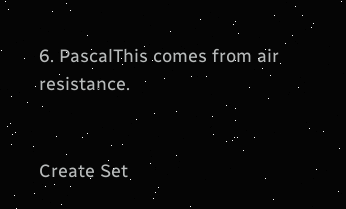6. PascalThis comes from air resistance.


Create Set